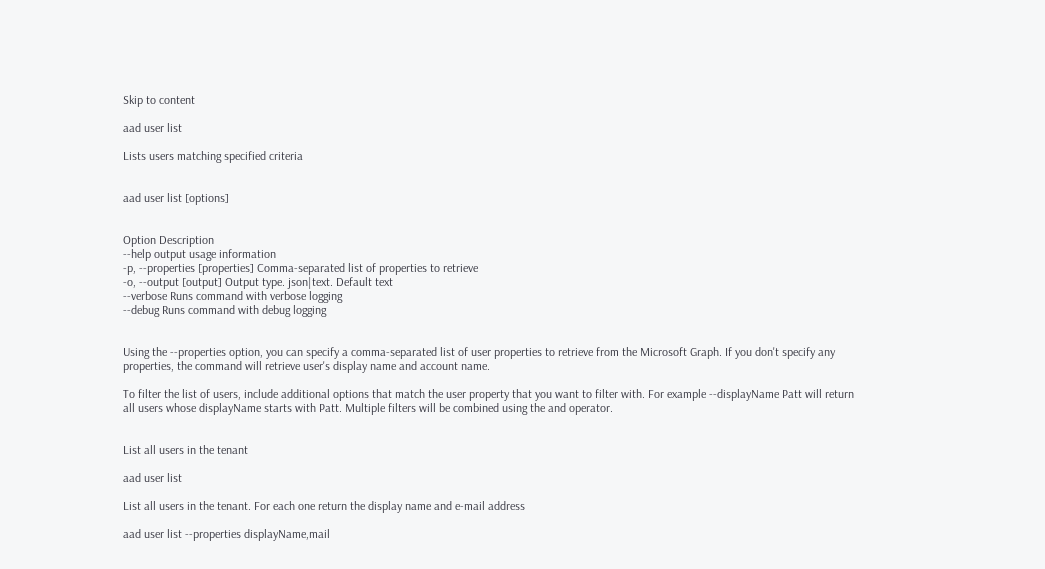Skip to content

aad user list

Lists users matching specified criteria


aad user list [options]


Option Description
--help output usage information
-p, --properties [properties] Comma-separated list of properties to retrieve
-o, --output [output] Output type. json|text. Default text
--verbose Runs command with verbose logging
--debug Runs command with debug logging


Using the --properties option, you can specify a comma-separated list of user properties to retrieve from the Microsoft Graph. If you don't specify any properties, the command will retrieve user's display name and account name.

To filter the list of users, include additional options that match the user property that you want to filter with. For example --displayName Patt will return all users whose displayName starts with Patt. Multiple filters will be combined using the and operator.


List all users in the tenant

aad user list

List all users in the tenant. For each one return the display name and e-mail address

aad user list --properties displayName,mail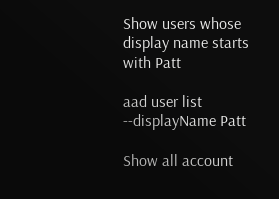Show users whose display name starts with Patt

aad user list --displayName Patt

Show all account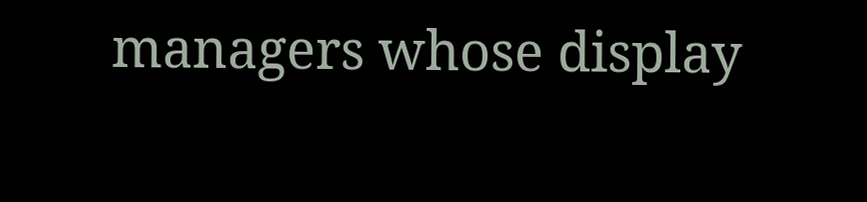managers whose display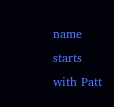name starts with Patt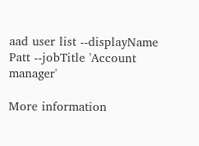aad user list --displayName Patt --jobTitle 'Account manager'

More information